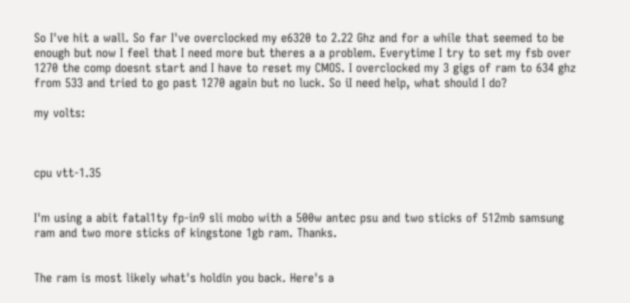So I've hit a wall. So far I've overclocked my e6320 to 2.22 Ghz and for a while that seemed to be enough but now I feel that I need more but theres a a problem. Everytime I try to set my fsb over 1270 the comp doesnt start and I have to reset my CMOS. I overclocked my 3 gigs of ram to 634 ghz from 533 and tried to go past 1270 again but no luck. So iI need help, what should I do?

my volts:



cpu vtt-1.35


I'm using a abit fatal1ty fp-in9 sli mobo with a 500w antec psu and two sticks of 512mb samsung ram and two more sticks of kingstone 1gb ram. Thanks.


The ram is most likely what's holdin you back. Here's a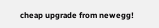cheap upgrade from newegg!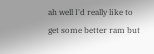ah well I'd really like to get some better ram but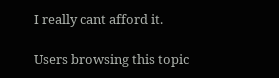I really cant afford it.

Users browsing this topic